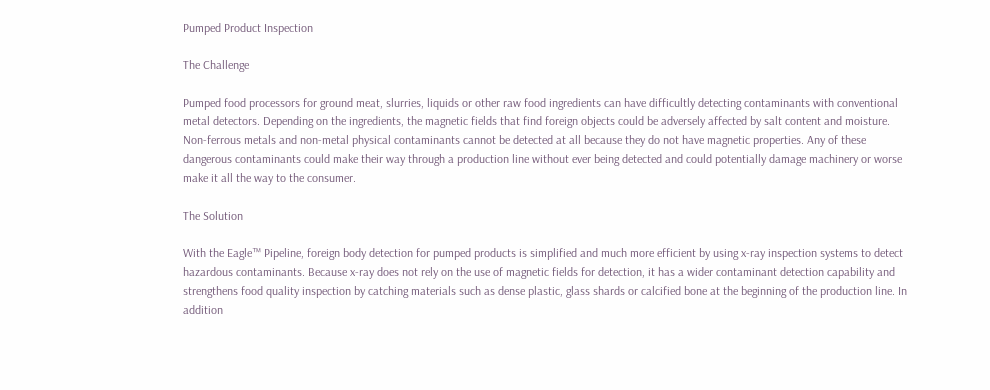Pumped Product Inspection

The Challenge

Pumped food processors for ground meat, slurries, liquids or other raw food ingredients can have difficultly detecting contaminants with conventional metal detectors. Depending on the ingredients, the magnetic fields that find foreign objects could be adversely affected by salt content and moisture. Non-ferrous metals and non-metal physical contaminants cannot be detected at all because they do not have magnetic properties. Any of these dangerous contaminants could make their way through a production line without ever being detected and could potentially damage machinery or worse make it all the way to the consumer.

The Solution

With the Eagle™ Pipeline, foreign body detection for pumped products is simplified and much more efficient by using x-ray inspection systems to detect hazardous contaminants. Because x-ray does not rely on the use of magnetic fields for detection, it has a wider contaminant detection capability and strengthens food quality inspection by catching materials such as dense plastic, glass shards or calcified bone at the beginning of the production line. In addition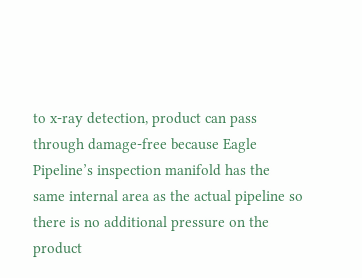to x-ray detection, product can pass through damage-free because Eagle Pipeline’s inspection manifold has the same internal area as the actual pipeline so there is no additional pressure on the product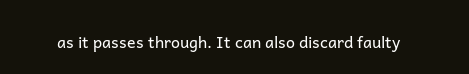as it passes through. It can also discard faulty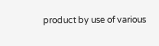product by use of various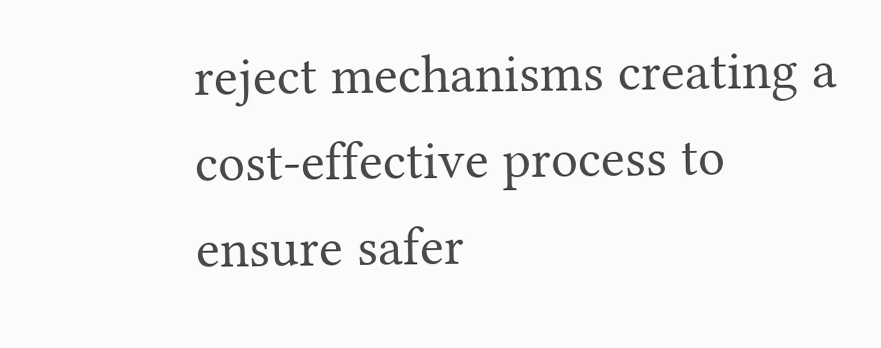reject mechanisms creating a cost-effective process to ensure safer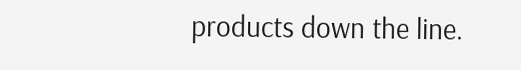products down the line.